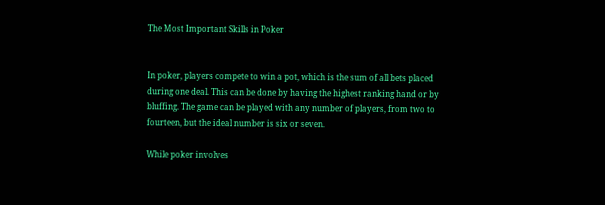The Most Important Skills in Poker


In poker, players compete to win a pot, which is the sum of all bets placed during one deal. This can be done by having the highest ranking hand or by bluffing. The game can be played with any number of players, from two to fourteen, but the ideal number is six or seven.

While poker involves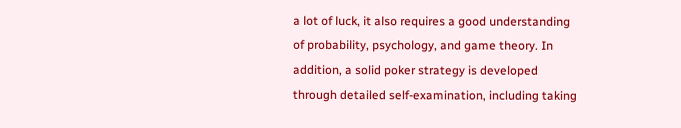a lot of luck, it also requires a good understanding of probability, psychology, and game theory. In addition, a solid poker strategy is developed through detailed self-examination, including taking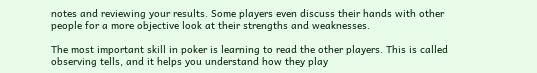notes and reviewing your results. Some players even discuss their hands with other people for a more objective look at their strengths and weaknesses.

The most important skill in poker is learning to read the other players. This is called observing tells, and it helps you understand how they play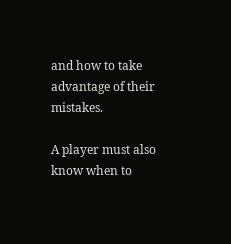and how to take advantage of their mistakes.

A player must also know when to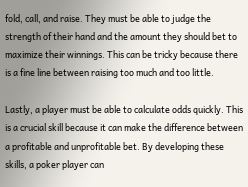fold, call, and raise. They must be able to judge the strength of their hand and the amount they should bet to maximize their winnings. This can be tricky because there is a fine line between raising too much and too little.

Lastly, a player must be able to calculate odds quickly. This is a crucial skill because it can make the difference between a profitable and unprofitable bet. By developing these skills, a poker player can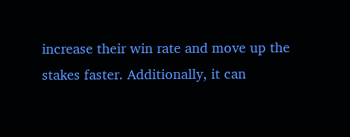increase their win rate and move up the stakes faster. Additionally, it can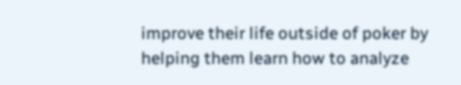improve their life outside of poker by helping them learn how to analyze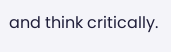and think critically.